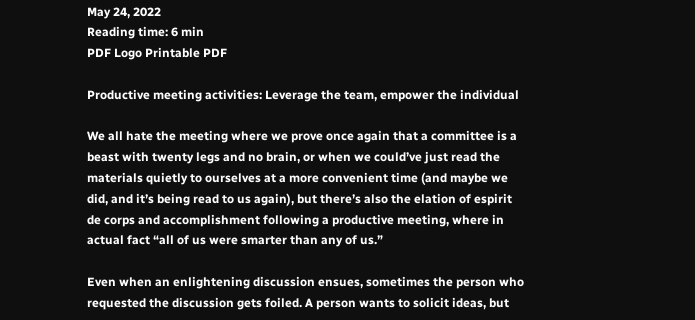May 24, 2022
Reading time: 6 min
PDF Logo Printable PDF

Productive meeting activities: Leverage the team, empower the individual

We all hate the meeting where we prove once again that a committee is a beast with twenty legs and no brain, or when we could’ve just read the materials quietly to ourselves at a more convenient time (and maybe we did, and it’s being read to us again), but there’s also the elation of espirit de corps and accomplishment following a productive meeting, where in actual fact “all of us were smarter than any of us.”

Even when an enlightening discussion ensues, sometimes the person who requested the discussion gets foiled. A person wants to solicit ideas, but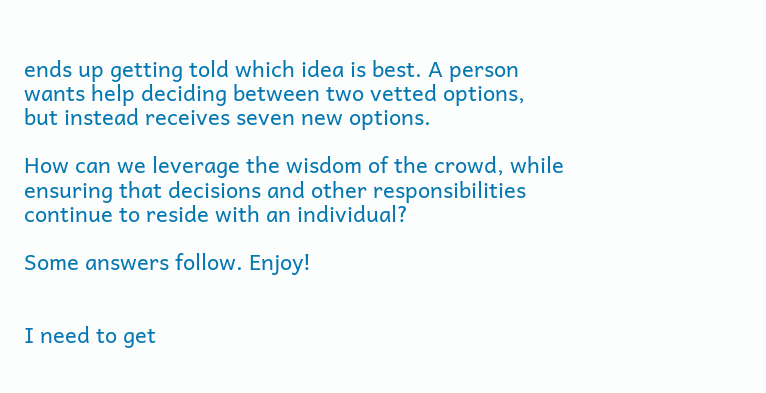ends up getting told which idea is best. A person wants help deciding between two vetted options, but instead receives seven new options.

How can we leverage the wisdom of the crowd, while ensuring that decisions and other responsibilities continue to reside with an individual?

Some answers follow. Enjoy!


I need to get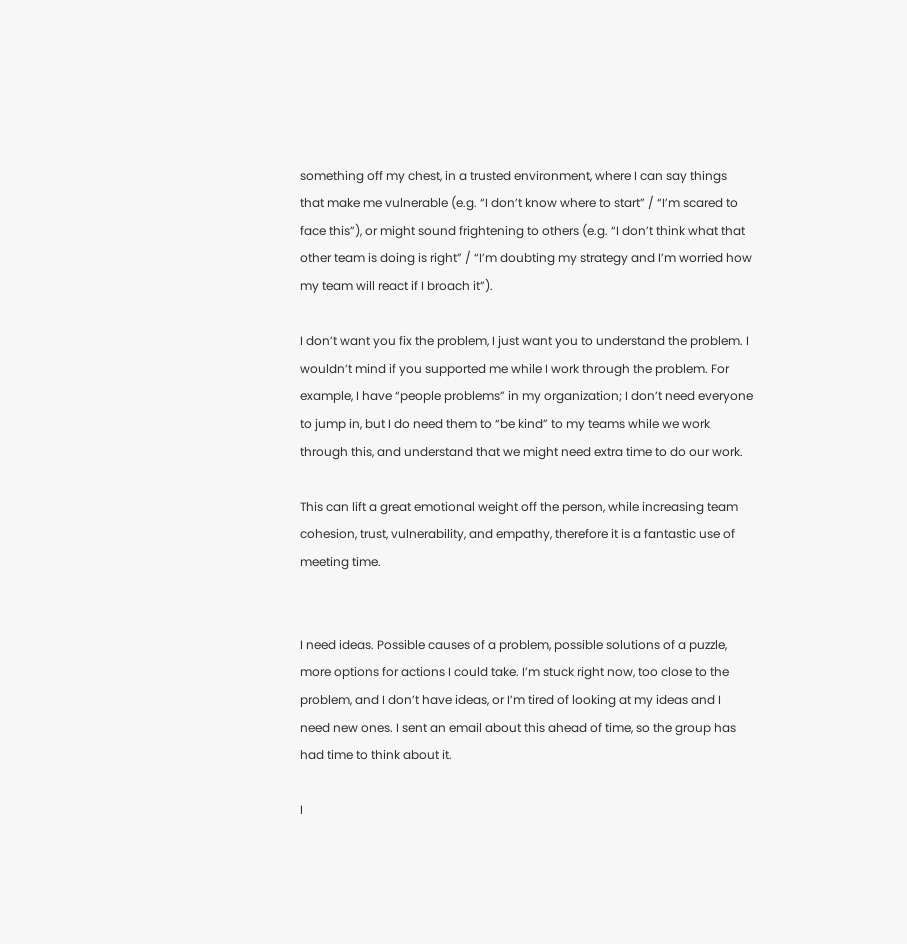something off my chest, in a trusted environment, where I can say things that make me vulnerable (e.g. “I don’t know where to start” / “I’m scared to face this”), or might sound frightening to others (e.g. “I don’t think what that other team is doing is right” / “I’m doubting my strategy and I’m worried how my team will react if I broach it”).

I don’t want you fix the problem, I just want you to understand the problem. I wouldn’t mind if you supported me while I work through the problem. For example, I have “people problems” in my organization; I don’t need everyone to jump in, but I do need them to “be kind” to my teams while we work through this, and understand that we might need extra time to do our work.

This can lift a great emotional weight off the person, while increasing team cohesion, trust, vulnerability, and empathy, therefore it is a fantastic use of meeting time.


I need ideas. Possible causes of a problem, possible solutions of a puzzle, more options for actions I could take. I’m stuck right now, too close to the problem, and I don’t have ideas, or I’m tired of looking at my ideas and I need new ones. I sent an email about this ahead of time, so the group has had time to think about it.

I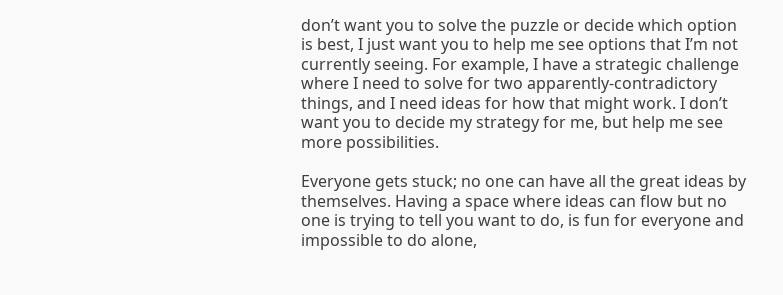don’t want you to solve the puzzle or decide which option is best, I just want you to help me see options that I’m not currently seeing. For example, I have a strategic challenge where I need to solve for two apparently-contradictory things, and I need ideas for how that might work. I don’t want you to decide my strategy for me, but help me see more possibilities.

Everyone gets stuck; no one can have all the great ideas by themselves. Having a space where ideas can flow but no one is trying to tell you want to do, is fun for everyone and impossible to do alone,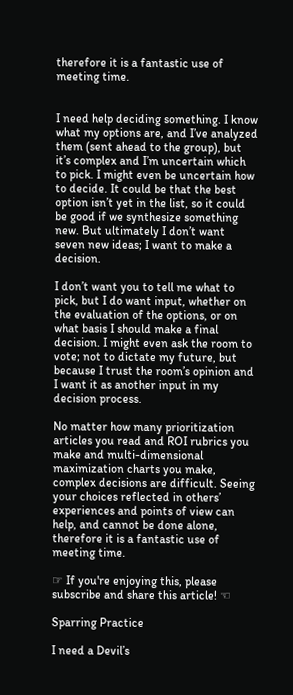therefore it is a fantastic use of meeting time.


I need help deciding something. I know what my options are, and I’ve analyzed them (sent ahead to the group), but it’s complex and I’m uncertain which to pick. I might even be uncertain how to decide. It could be that the best option isn’t yet in the list, so it could be good if we synthesize something new. But ultimately I don’t want seven new ideas; I want to make a decision.

I don’t want you to tell me what to pick, but I do want input, whether on the evaluation of the options, or on what basis I should make a final decision. I might even ask the room to vote; not to dictate my future, but because I trust the room’s opinion and I want it as another input in my decision process.

No matter how many prioritization articles you read and ROI rubrics you make and multi-dimensional maximization charts you make, complex decisions are difficult. Seeing your choices reflected in others’ experiences and points of view can help, and cannot be done alone, therefore it is a fantastic use of meeting time.

☞ If you're enjoying this, please subscribe and share this article! ☜

Sparring Practice

I need a Devil’s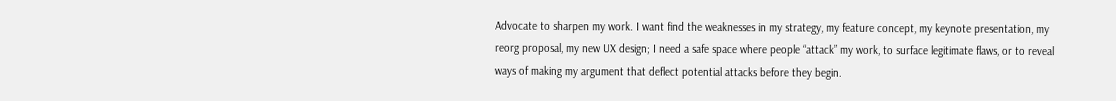Advocate to sharpen my work. I want find the weaknesses in my strategy, my feature concept, my keynote presentation, my reorg proposal, my new UX design; I need a safe space where people “attack” my work, to surface legitimate flaws, or to reveal ways of making my argument that deflect potential attacks before they begin.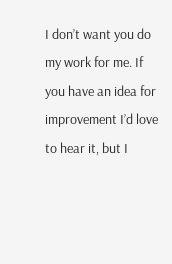I don’t want you do my work for me. If you have an idea for improvement I’d love to hear it, but I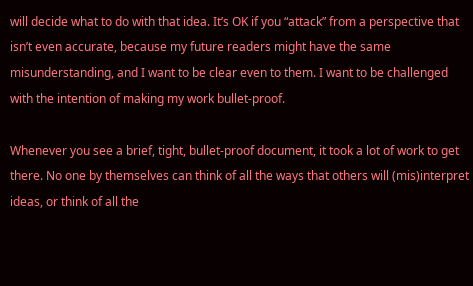will decide what to do with that idea. It’s OK if you “attack” from a perspective that isn’t even accurate, because my future readers might have the same misunderstanding, and I want to be clear even to them. I want to be challenged with the intention of making my work bullet-proof.

Whenever you see a brief, tight, bullet-proof document, it took a lot of work to get there. No one by themselves can think of all the ways that others will (mis)interpret ideas, or think of all the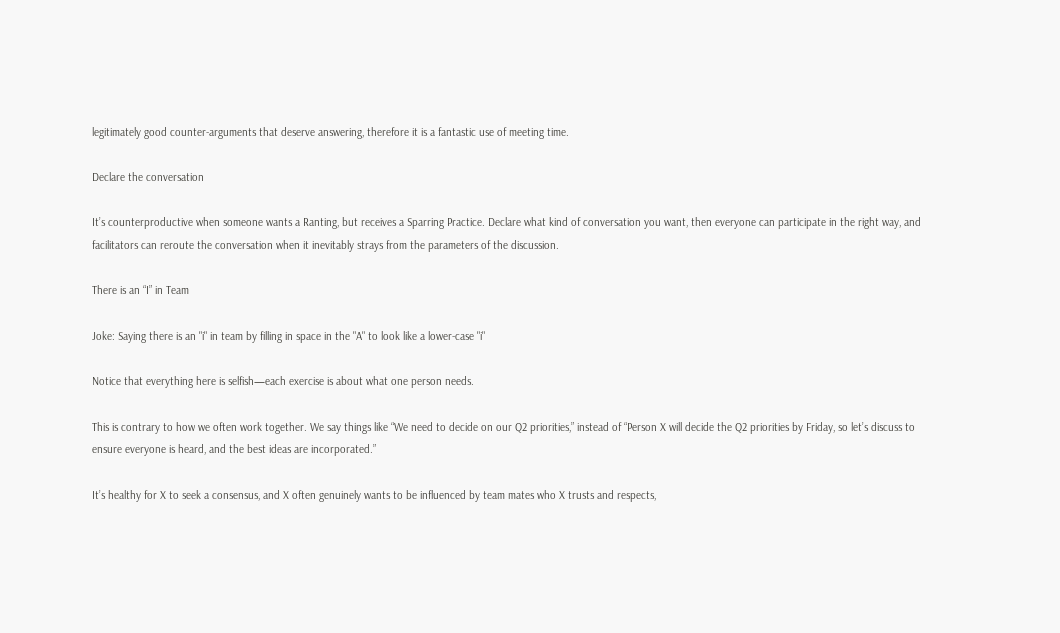legitimately good counter-arguments that deserve answering, therefore it is a fantastic use of meeting time.

Declare the conversation

It’s counterproductive when someone wants a Ranting, but receives a Sparring Practice. Declare what kind of conversation you want, then everyone can participate in the right way, and facilitators can reroute the conversation when it inevitably strays from the parameters of the discussion.

There is an “I” in Team

Joke: Saying there is an "i" in team by filling in space in the "A" to look like a lower-case "i"

Notice that everything here is selfish—each exercise is about what one person needs.

This is contrary to how we often work together. We say things like “We need to decide on our Q2 priorities,” instead of “Person X will decide the Q2 priorities by Friday, so let’s discuss to ensure everyone is heard, and the best ideas are incorporated.”

It’s healthy for X to seek a consensus, and X often genuinely wants to be influenced by team mates who X trusts and respects,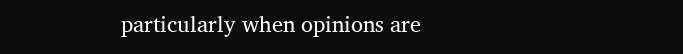particularly when opinions are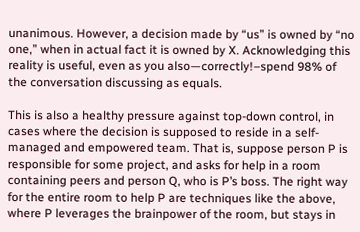unanimous. However, a decision made by “us” is owned by “no one,” when in actual fact it is owned by X. Acknowledging this reality is useful, even as you also—correctly!–spend 98% of the conversation discussing as equals.

This is also a healthy pressure against top-down control, in cases where the decision is supposed to reside in a self-managed and empowered team. That is, suppose person P is responsible for some project, and asks for help in a room containing peers and person Q, who is P’s boss. The right way for the entire room to help P are techniques like the above, where P leverages the brainpower of the room, but stays in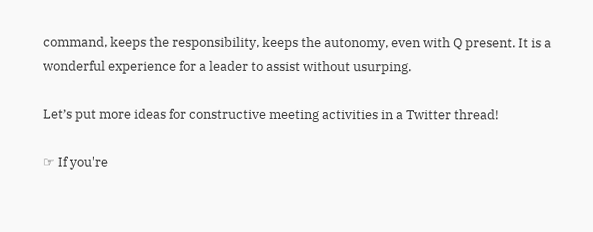command, keeps the responsibility, keeps the autonomy, even with Q present. It is a wonderful experience for a leader to assist without usurping.

Let’s put more ideas for constructive meeting activities in a Twitter thread!

☞ If you're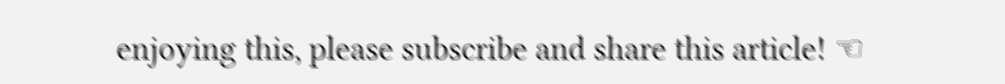enjoying this, please subscribe and share this article! ☜